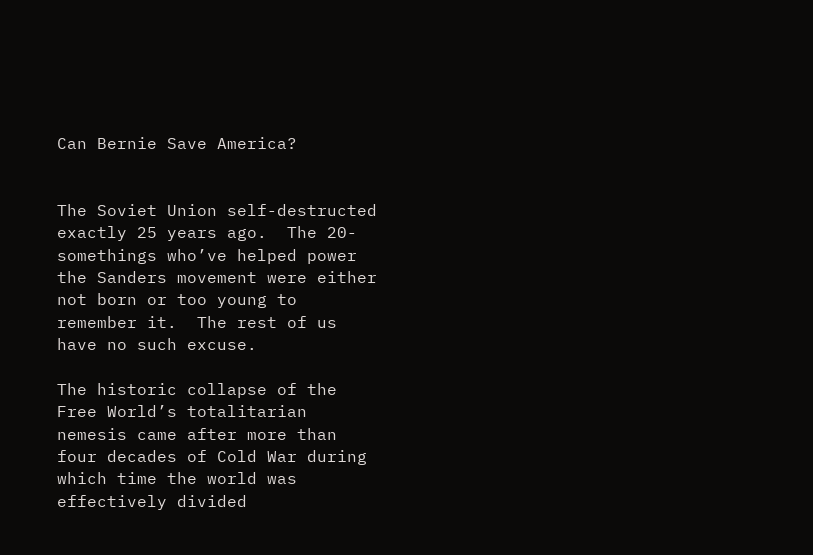Can Bernie Save America?


The Soviet Union self-destructed exactly 25 years ago.  The 20-somethings who’ve helped power the Sanders movement were either not born or too young to remember it.  The rest of us have no such excuse.

The historic collapse of the Free World’s totalitarian nemesis came after more than four decades of Cold War during which time the world was effectively divided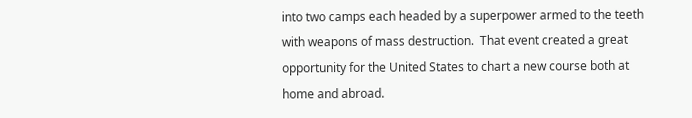into two camps each headed by a superpower armed to the teeth with weapons of mass destruction.  That event created a great opportunity for the United States to chart a new course both at home and abroad.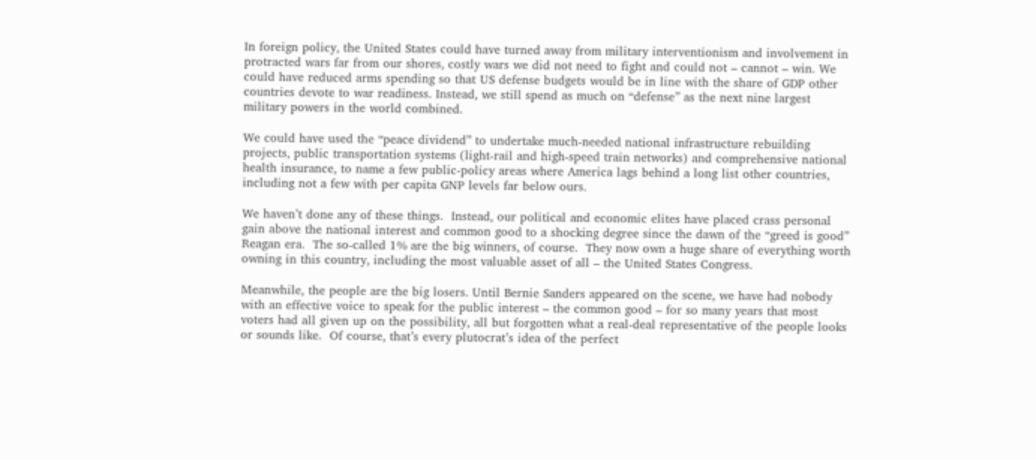In foreign policy, the United States could have turned away from military interventionism and involvement in protracted wars far from our shores, costly wars we did not need to fight and could not – cannot – win. We could have reduced arms spending so that US defense budgets would be in line with the share of GDP other countries devote to war readiness. Instead, we still spend as much on “defense” as the next nine largest military powers in the world combined.

We could have used the “peace dividend” to undertake much-needed national infrastructure rebuilding projects, public transportation systems (light-rail and high-speed train networks) and comprehensive national health insurance, to name a few public-policy areas where America lags behind a long list other countries, including not a few with per capita GNP levels far below ours.

We haven’t done any of these things.  Instead, our political and economic elites have placed crass personal gain above the national interest and common good to a shocking degree since the dawn of the “greed is good” Reagan era.  The so-called 1% are the big winners, of course.  They now own a huge share of everything worth owning in this country, including the most valuable asset of all – the United States Congress.

Meanwhile, the people are the big losers. Until Bernie Sanders appeared on the scene, we have had nobody with an effective voice to speak for the public interest – the common good – for so many years that most voters had all given up on the possibility, all but forgotten what a real-deal representative of the people looks or sounds like.  Of course, that’s every plutocrat’s idea of the perfect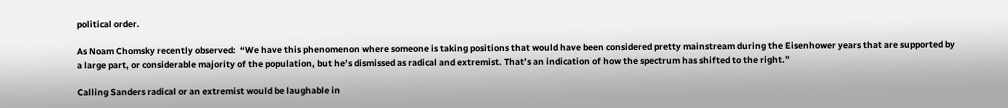political order.

As Noam Chomsky recently observed:  “We have this phenomenon where someone is taking positions that would have been considered pretty mainstream during the Eisenhower years that are supported by a large part, or considerable majority of the population, but he’s dismissed as radical and extremist. That’s an indication of how the spectrum has shifted to the right.”

Calling Sanders radical or an extremist would be laughable in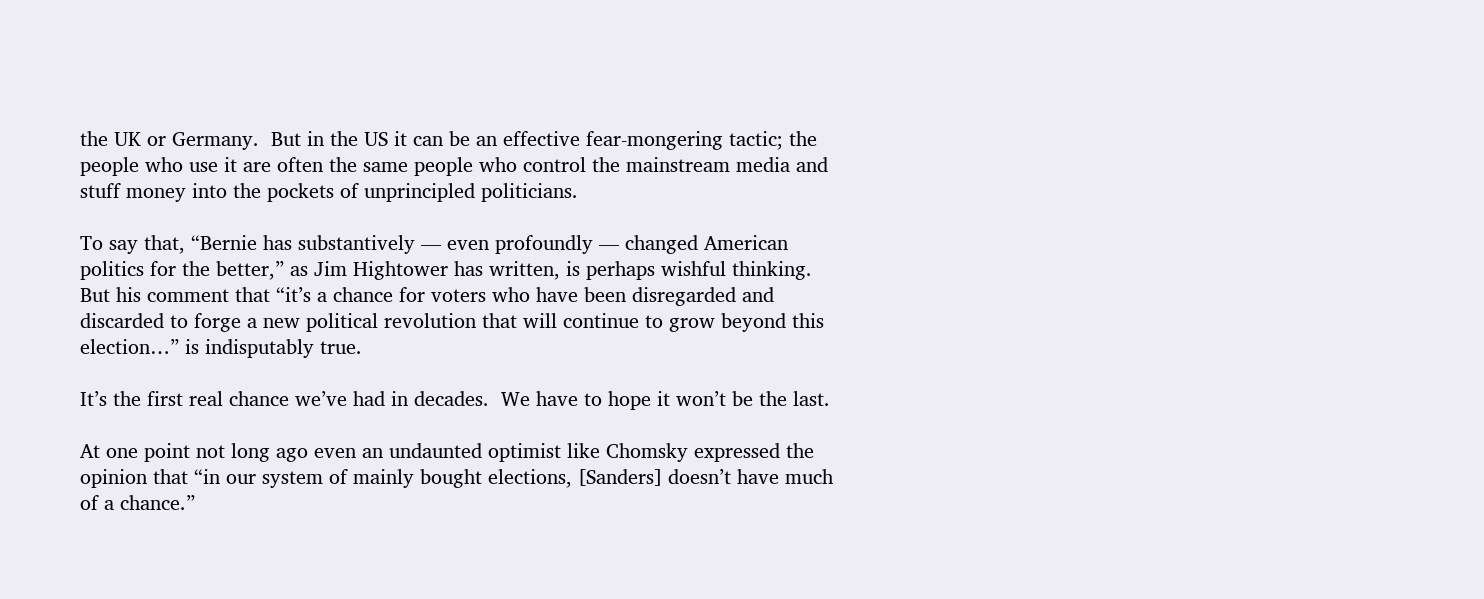the UK or Germany.  But in the US it can be an effective fear-mongering tactic; the people who use it are often the same people who control the mainstream media and stuff money into the pockets of unprincipled politicians.

To say that, “Bernie has substantively — even profoundly — changed American politics for the better,” as Jim Hightower has written, is perhaps wishful thinking.  But his comment that “it’s a chance for voters who have been disregarded and discarded to forge a new political revolution that will continue to grow beyond this election…” is indisputably true.

It’s the first real chance we’ve had in decades.  We have to hope it won’t be the last.

At one point not long ago even an undaunted optimist like Chomsky expressed the opinion that “in our system of mainly bought elections, [Sanders] doesn’t have much of a chance.”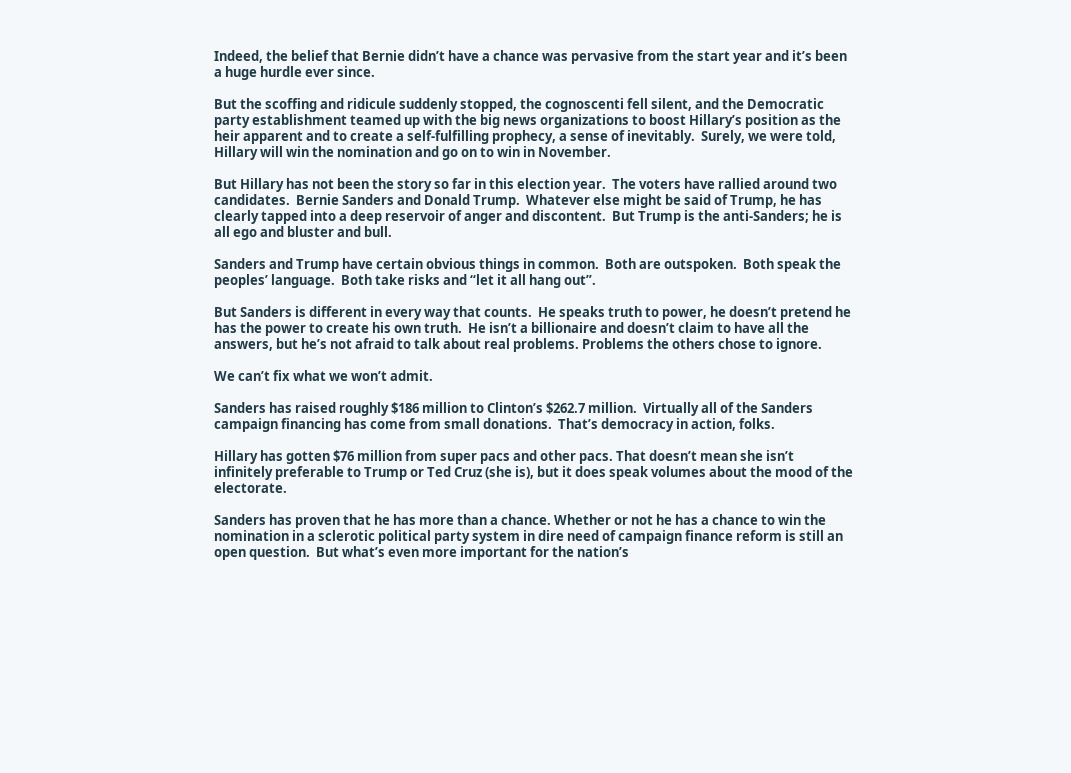Indeed, the belief that Bernie didn’t have a chance was pervasive from the start year and it’s been a huge hurdle ever since.

But the scoffing and ridicule suddenly stopped, the cognoscenti fell silent, and the Democratic party establishment teamed up with the big news organizations to boost Hillary’s position as the heir apparent and to create a self-fulfilling prophecy, a sense of inevitably.  Surely, we were told, Hillary will win the nomination and go on to win in November.

But Hillary has not been the story so far in this election year.  The voters have rallied around two candidates.  Bernie Sanders and Donald Trump.  Whatever else might be said of Trump, he has clearly tapped into a deep reservoir of anger and discontent.  But Trump is the anti-Sanders; he is all ego and bluster and bull.

Sanders and Trump have certain obvious things in common.  Both are outspoken.  Both speak the peoples’ language.  Both take risks and “let it all hang out”.

But Sanders is different in every way that counts.  He speaks truth to power, he doesn’t pretend he has the power to create his own truth.  He isn’t a billionaire and doesn’t claim to have all the answers, but he’s not afraid to talk about real problems. Problems the others chose to ignore.

We can’t fix what we won’t admit.

Sanders has raised roughly $186 million to Clinton’s $262.7 million.  Virtually all of the Sanders campaign financing has come from small donations.  That’s democracy in action, folks.

Hillary has gotten $76 million from super pacs and other pacs. That doesn’t mean she isn’t infinitely preferable to Trump or Ted Cruz (she is), but it does speak volumes about the mood of the electorate.

Sanders has proven that he has more than a chance. Whether or not he has a chance to win the nomination in a sclerotic political party system in dire need of campaign finance reform is still an open question.  But what’s even more important for the nation’s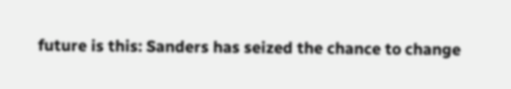future is this: Sanders has seized the chance to change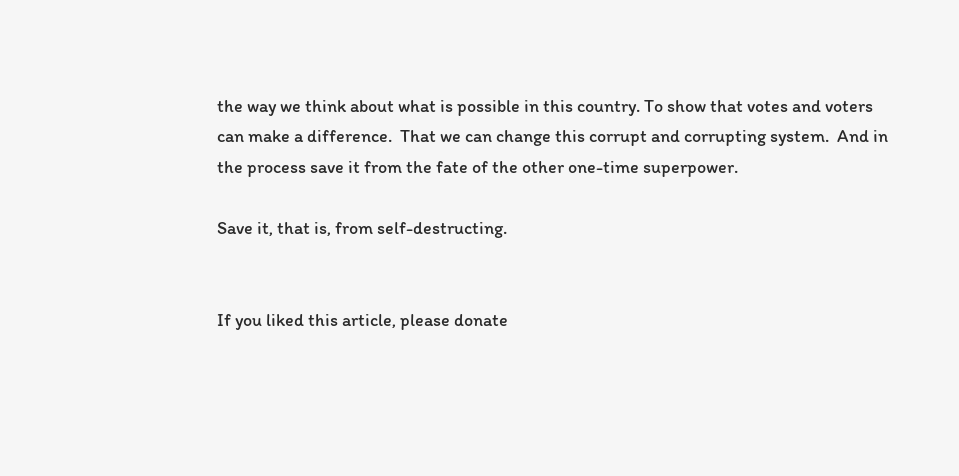the way we think about what is possible in this country. To show that votes and voters can make a difference.  That we can change this corrupt and corrupting system.  And in the process save it from the fate of the other one-time superpower.

Save it, that is, from self-destructing.


If you liked this article, please donate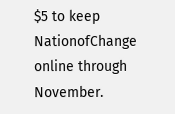$5 to keep NationofChange online through November.